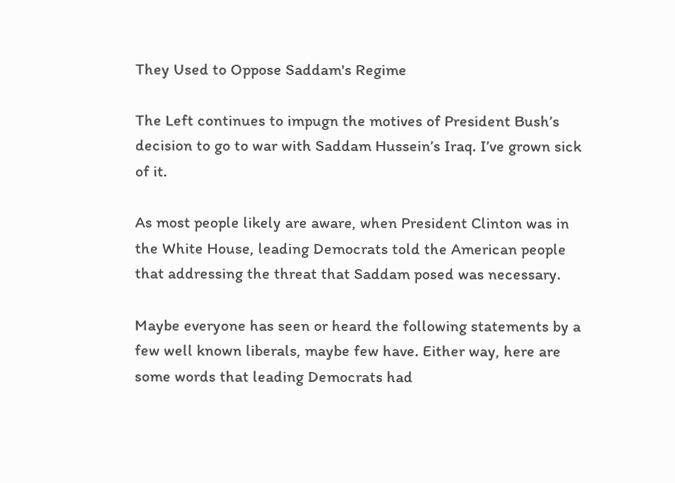They Used to Oppose Saddam's Regime

The Left continues to impugn the motives of President Bush’s decision to go to war with Saddam Hussein’s Iraq. I’ve grown sick of it.

As most people likely are aware, when President Clinton was in the White House, leading Democrats told the American people that addressing the threat that Saddam posed was necessary.

Maybe everyone has seen or heard the following statements by a few well known liberals, maybe few have. Either way, here are some words that leading Democrats had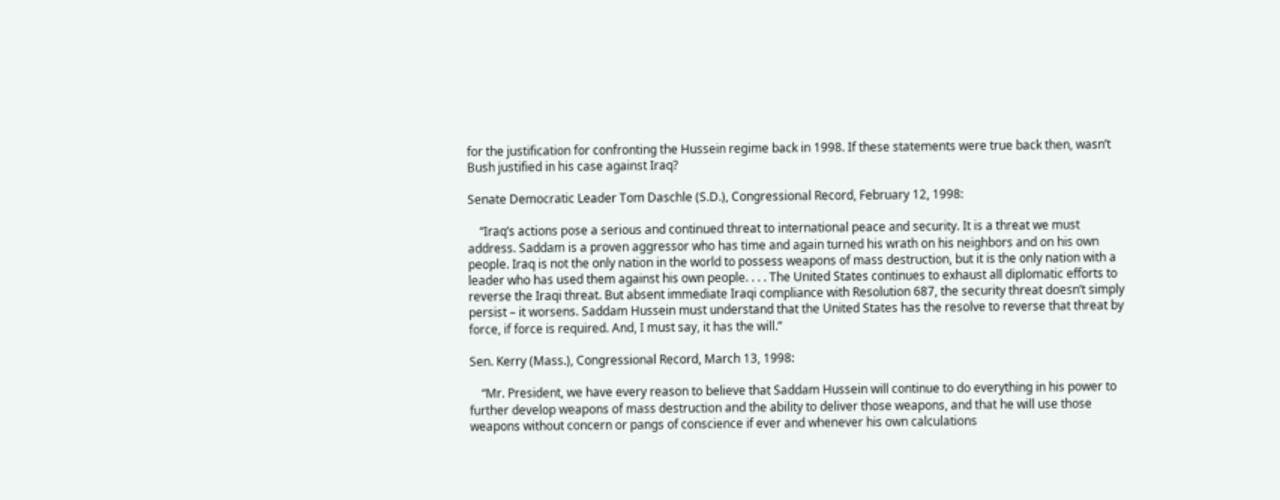for the justification for confronting the Hussein regime back in 1998. If these statements were true back then, wasn’t Bush justified in his case against Iraq?

Senate Democratic Leader Tom Daschle (S.D.), Congressional Record, February 12, 1998:

    “Iraq’s actions pose a serious and continued threat to international peace and security. It is a threat we must address. Saddam is a proven aggressor who has time and again turned his wrath on his neighbors and on his own people. Iraq is not the only nation in the world to possess weapons of mass destruction, but it is the only nation with a leader who has used them against his own people. . . . The United States continues to exhaust all diplomatic efforts to reverse the Iraqi threat. But absent immediate Iraqi compliance with Resolution 687, the security threat doesn’t simply persist – it worsens. Saddam Hussein must understand that the United States has the resolve to reverse that threat by force, if force is required. And, I must say, it has the will.”

Sen. Kerry (Mass.), Congressional Record, March 13, 1998:

    “Mr. President, we have every reason to believe that Saddam Hussein will continue to do everything in his power to further develop weapons of mass destruction and the ability to deliver those weapons, and that he will use those weapons without concern or pangs of conscience if ever and whenever his own calculations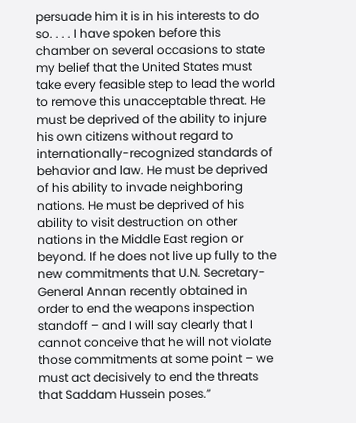persuade him it is in his interests to do so. . . . I have spoken before this chamber on several occasions to state my belief that the United States must take every feasible step to lead the world to remove this unacceptable threat. He must be deprived of the ability to injure his own citizens without regard to internationally-recognized standards of behavior and law. He must be deprived of his ability to invade neighboring nations. He must be deprived of his ability to visit destruction on other nations in the Middle East region or beyond. If he does not live up fully to the new commitments that U.N. Secretary-General Annan recently obtained in order to end the weapons inspection standoff – and I will say clearly that I cannot conceive that he will not violate those commitments at some point – we must act decisively to end the threats that Saddam Hussein poses.”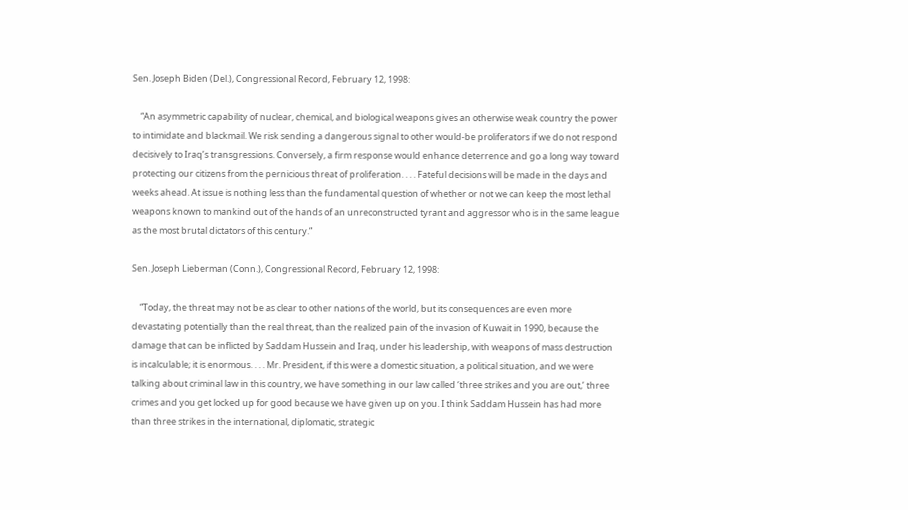Sen. Joseph Biden (Del.), Congressional Record, February 12, 1998:

    “An asymmetric capability of nuclear, chemical, and biological weapons gives an otherwise weak country the power to intimidate and blackmail. We risk sending a dangerous signal to other would-be proliferators if we do not respond decisively to Iraq’s transgressions. Conversely, a firm response would enhance deterrence and go a long way toward protecting our citizens from the pernicious threat of proliferation. . . . Fateful decisions will be made in the days and weeks ahead. At issue is nothing less than the fundamental question of whether or not we can keep the most lethal weapons known to mankind out of the hands of an unreconstructed tyrant and aggressor who is in the same league as the most brutal dictators of this century.”

Sen. Joseph Lieberman (Conn.), Congressional Record, February 12, 1998:

    “Today, the threat may not be as clear to other nations of the world, but its consequences are even more devastating potentially than the real threat, than the realized pain of the invasion of Kuwait in 1990, because the damage that can be inflicted by Saddam Hussein and Iraq, under his leadership, with weapons of mass destruction is incalculable; it is enormous. . . . Mr. President, if this were a domestic situation, a political situation, and we were talking about criminal law in this country, we have something in our law called ‘three strikes and you are out,’ three crimes and you get locked up for good because we have given up on you. I think Saddam Hussein has had more than three strikes in the international, diplomatic, strategic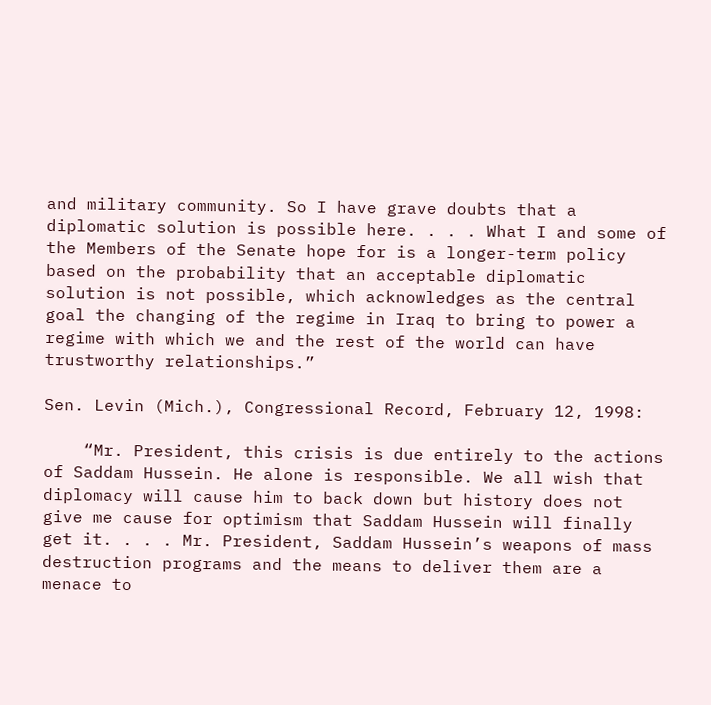and military community. So I have grave doubts that a diplomatic solution is possible here. . . . What I and some of the Members of the Senate hope for is a longer-term policy based on the probability that an acceptable diplomatic solution is not possible, which acknowledges as the central goal the changing of the regime in Iraq to bring to power a regime with which we and the rest of the world can have trustworthy relationships.”

Sen. Levin (Mich.), Congressional Record, February 12, 1998:

    “Mr. President, this crisis is due entirely to the actions of Saddam Hussein. He alone is responsible. We all wish that diplomacy will cause him to back down but history does not give me cause for optimism that Saddam Hussein will finally get it. . . . Mr. President, Saddam Hussein’s weapons of mass destruction programs and the means to deliver them are a menace to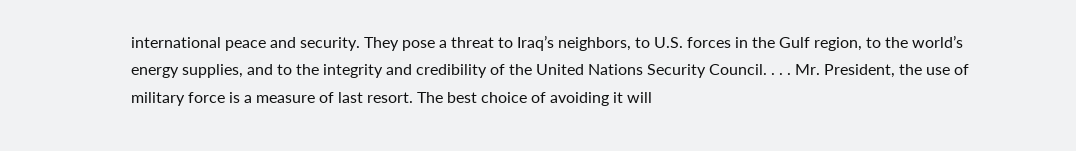international peace and security. They pose a threat to Iraq’s neighbors, to U.S. forces in the Gulf region, to the world’s energy supplies, and to the integrity and credibility of the United Nations Security Council. . . . Mr. President, the use of military force is a measure of last resort. The best choice of avoiding it will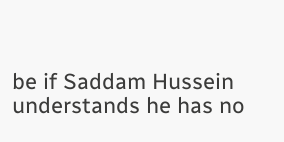be if Saddam Hussein understands he has no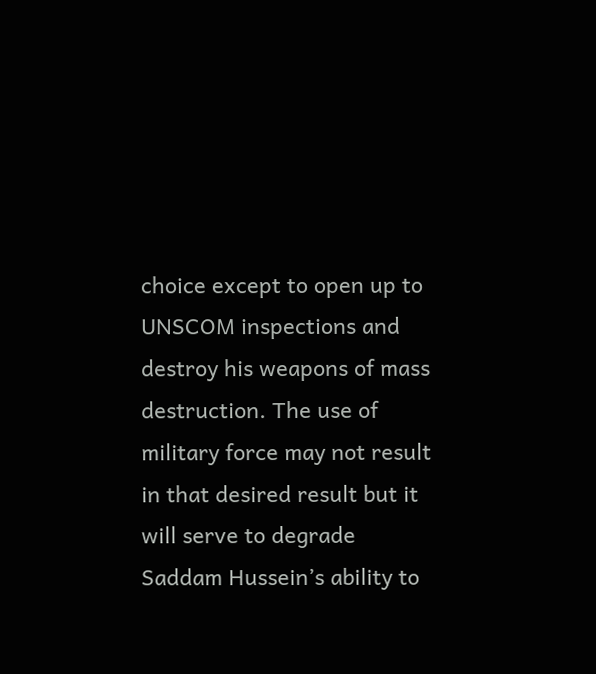choice except to open up to UNSCOM inspections and destroy his weapons of mass destruction. The use of military force may not result in that desired result but it will serve to degrade Saddam Hussein’s ability to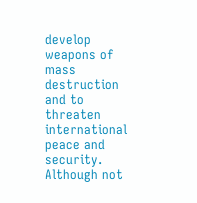develop weapons of mass destruction and to threaten international peace and security. Although not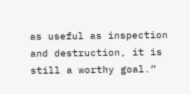as useful as inspection and destruction, it is still a worthy goal.”